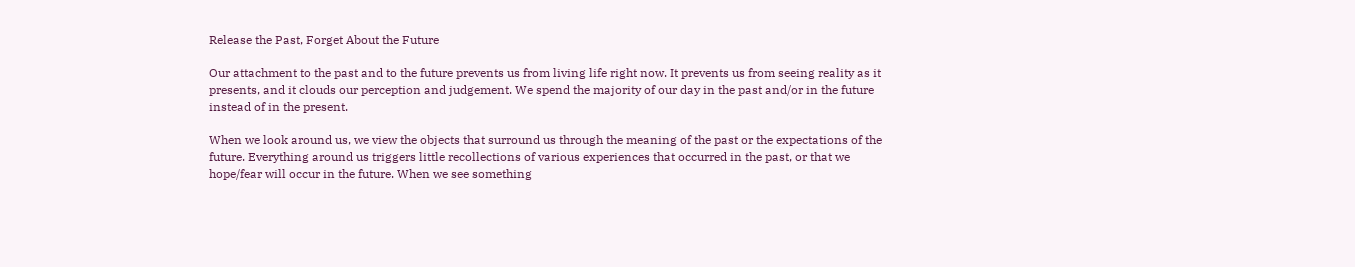Release the Past, Forget About the Future

Our attachment to the past and to the future prevents us from living life right now. It prevents us from seeing reality as it presents, and it clouds our perception and judgement. We spend the majority of our day in the past and/or in the future instead of in the present.

When we look around us, we view the objects that surround us through the meaning of the past or the expectations of the future. Everything around us triggers little recollections of various experiences that occurred in the past, or that we hope/fear will occur in the future. When we see something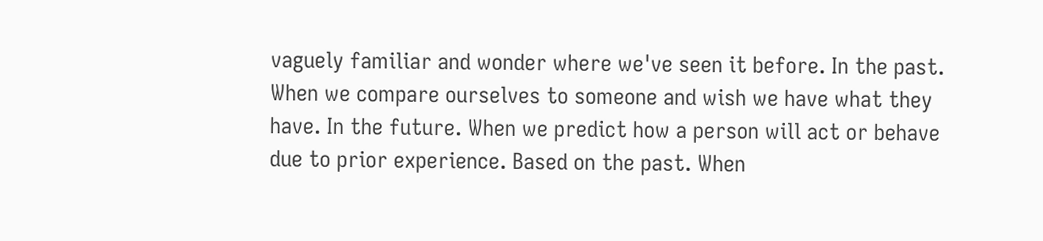vaguely familiar and wonder where we've seen it before. In the past. When we compare ourselves to someone and wish we have what they have. In the future. When we predict how a person will act or behave due to prior experience. Based on the past. When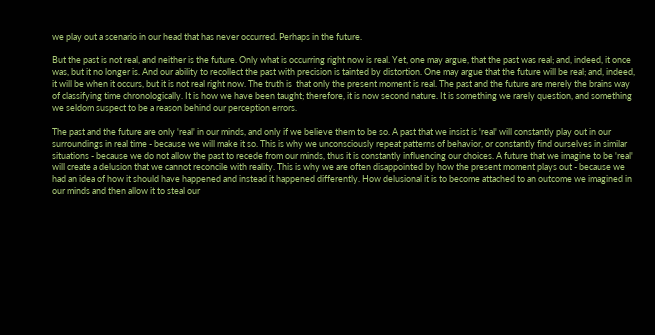we play out a scenario in our head that has never occurred. Perhaps in the future.

But the past is not real, and neither is the future. Only what is occurring right now is real. Yet, one may argue, that the past was real; and, indeed, it once was, but it no longer is. And our ability to recollect the past with precision is tainted by distortion. One may argue that the future will be real; and, indeed, it will be when it occurs, but it is not real right now. The truth is  that only the present moment is real. The past and the future are merely the brains way of classifying time chronologically. It is how we have been taught; therefore, it is now second nature. It is something we rarely question, and something we seldom suspect to be a reason behind our perception errors.

The past and the future are only 'real' in our minds, and only if we believe them to be so. A past that we insist is 'real' will constantly play out in our surroundings in real time - because we will make it so. This is why we unconsciously repeat patterns of behavior, or constantly find ourselves in similar situations - because we do not allow the past to recede from our minds, thus it is constantly influencing our choices. A future that we imagine to be 'real' will create a delusion that we cannot reconcile with reality. This is why we are often disappointed by how the present moment plays out - because we had an idea of how it should have happened and instead it happened differently. How delusional it is to become attached to an outcome we imagined in our minds and then allow it to steal our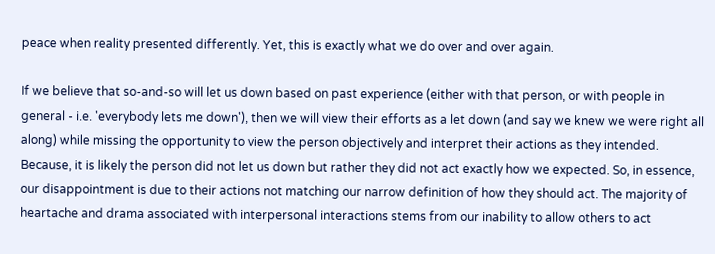peace when reality presented differently. Yet, this is exactly what we do over and over again.

If we believe that so-and-so will let us down based on past experience (either with that person, or with people in general - i.e. 'everybody lets me down'), then we will view their efforts as a let down (and say we knew we were right all along) while missing the opportunity to view the person objectively and interpret their actions as they intended. Because, it is likely the person did not let us down but rather they did not act exactly how we expected. So, in essence, our disappointment is due to their actions not matching our narrow definition of how they should act. The majority of heartache and drama associated with interpersonal interactions stems from our inability to allow others to act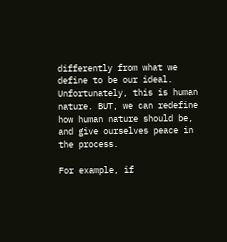differently from what we define to be our ideal. Unfortunately, this is human nature. BUT, we can redefine how human nature should be, and give ourselves peace in the process.

For example, if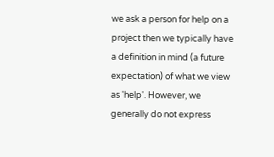we ask a person for help on a project then we typically have a definition in mind (a future expectation) of what we view as 'help'. However, we generally do not express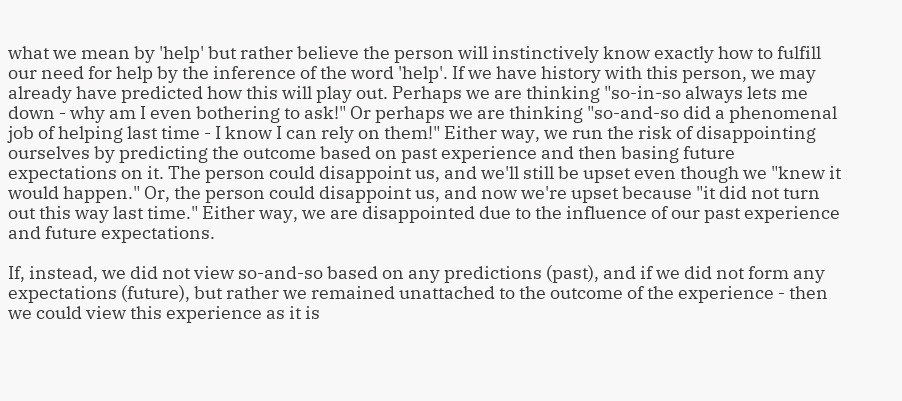what we mean by 'help' but rather believe the person will instinctively know exactly how to fulfill our need for help by the inference of the word 'help'. If we have history with this person, we may already have predicted how this will play out. Perhaps we are thinking "so-in-so always lets me down - why am I even bothering to ask!" Or perhaps we are thinking "so-and-so did a phenomenal job of helping last time - I know I can rely on them!" Either way, we run the risk of disappointing ourselves by predicting the outcome based on past experience and then basing future expectations on it. The person could disappoint us, and we'll still be upset even though we "knew it would happen." Or, the person could disappoint us, and now we're upset because "it did not turn out this way last time." Either way, we are disappointed due to the influence of our past experience and future expectations.

If, instead, we did not view so-and-so based on any predictions (past), and if we did not form any expectations (future), but rather we remained unattached to the outcome of the experience - then we could view this experience as it is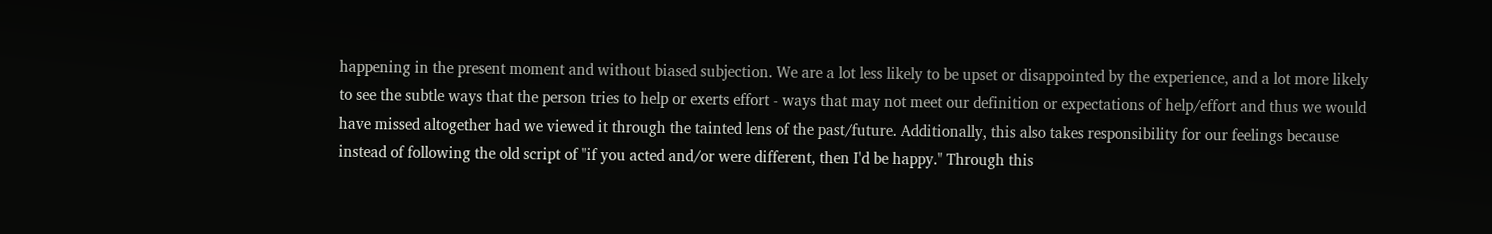happening in the present moment and without biased subjection. We are a lot less likely to be upset or disappointed by the experience, and a lot more likely to see the subtle ways that the person tries to help or exerts effort - ways that may not meet our definition or expectations of help/effort and thus we would have missed altogether had we viewed it through the tainted lens of the past/future. Additionally, this also takes responsibility for our feelings because instead of following the old script of "if you acted and/or were different, then I'd be happy." Through this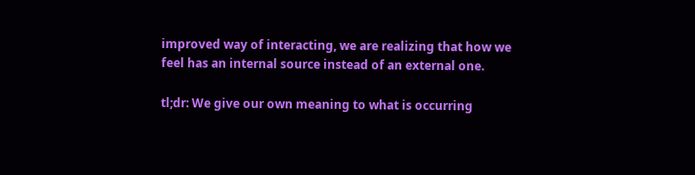improved way of interacting, we are realizing that how we feel has an internal source instead of an external one.

tl;dr: We give our own meaning to what is occurring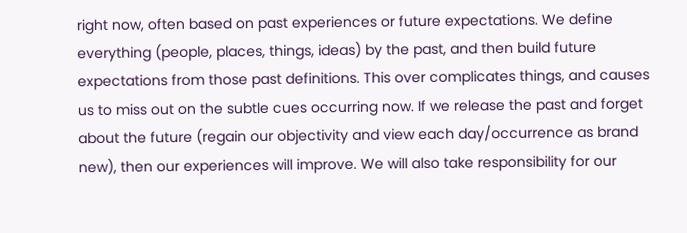right now, often based on past experiences or future expectations. We define everything (people, places, things, ideas) by the past, and then build future expectations from those past definitions. This over complicates things, and causes us to miss out on the subtle cues occurring now. If we release the past and forget about the future (regain our objectivity and view each day/occurrence as brand new), then our experiences will improve. We will also take responsibility for our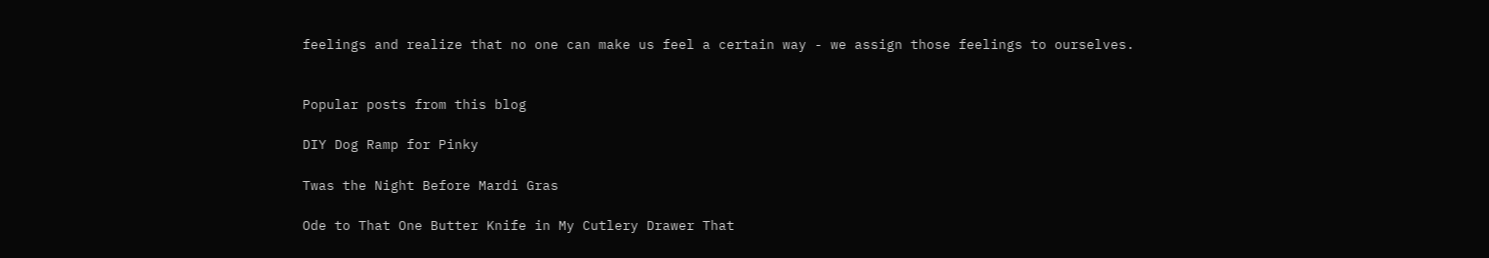feelings and realize that no one can make us feel a certain way - we assign those feelings to ourselves.


Popular posts from this blog

DIY Dog Ramp for Pinky

Twas the Night Before Mardi Gras

Ode to That One Butter Knife in My Cutlery Drawer That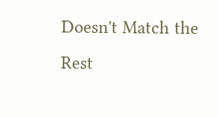Doesn't Match the Rest